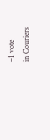–1 vote
in Couriers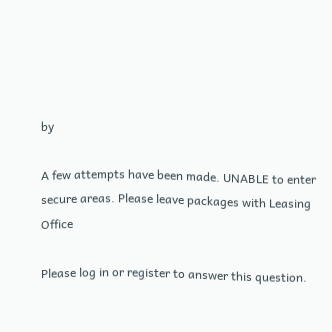by

A few attempts have been made. UNABLE to enter secure areas. Please leave packages with Leasing Office

Please log in or register to answer this question.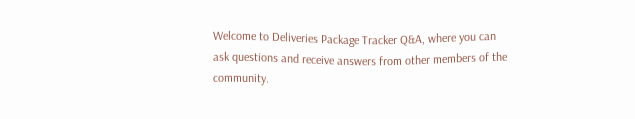Welcome to Deliveries Package Tracker Q&A, where you can ask questions and receive answers from other members of the community.